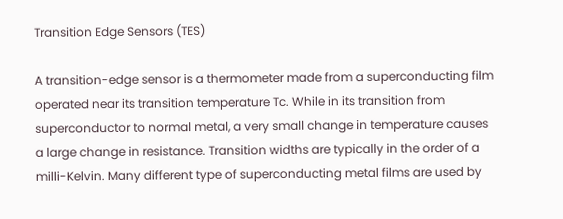Transition Edge Sensors (TES)

A transition-edge sensor is a thermometer made from a superconducting film operated near its transition temperature Tc. While in its transition from superconductor to normal metal, a very small change in temperature causes a large change in resistance. Transition widths are typically in the order of a milli-Kelvin. Many different type of superconducting metal films are used by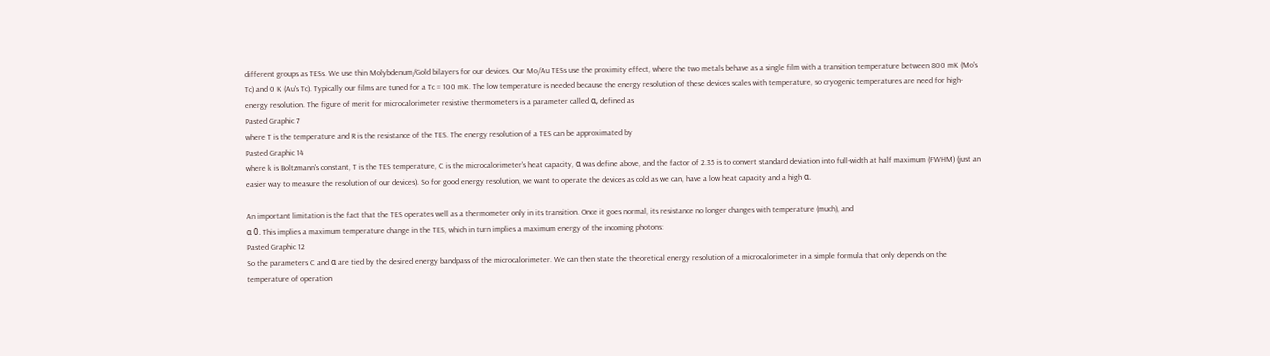different groups as TESs. We use thin Molybdenum/Gold bilayers for our devices. Our Mo/Au TESs use the proximity effect, where the two metals behave as a single film with a transition temperature between 800 mK (Mo's Tc) and 0 K (Au's Tc). Typically our films are tuned for a Tc = 100 mK. The low temperature is needed because the energy resolution of these devices scales with temperature, so cryogenic temperatures are need for high-energy resolution. The figure of merit for microcalorimeter resistive thermometers is a parameter called α, defined as
Pasted Graphic 7
where T is the temperature and R is the resistance of the TES. The energy resolution of a TES can be approximated by
Pasted Graphic 14
where k is Boltzmann's constant, T is the TES temperature, C is the microcalorimeter's heat capacity, α was define above, and the factor of 2.35 is to convert standard deviation into full-width at half maximum (FWHM) (just an easier way to measure the resolution of our devices). So for good energy resolution, we want to operate the devices as cold as we can, have a low heat capacity and a high α.

An important limitation is the fact that the TES operates well as a thermometer only in its transition. Once it goes normal, its resistance no longer changes with temperature (much), and
α 0. This implies a maximum temperature change in the TES, which in turn implies a maximum energy of the incoming photons:
Pasted Graphic 12
So the parameters C and α are tied by the desired energy bandpass of the microcalorimeter. We can then state the theoretical energy resolution of a microcalorimeter in a simple formula that only depends on the temperature of operation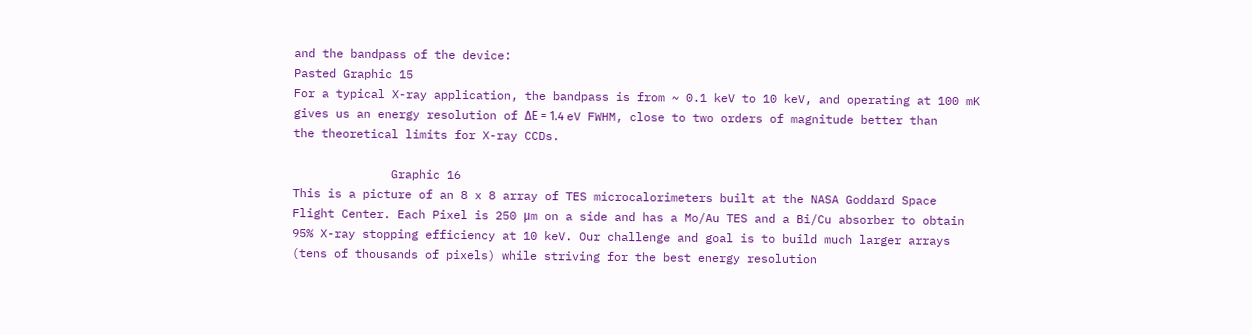and the bandpass of the device:
Pasted Graphic 15
For a typical X-ray application, the bandpass is from ~ 0.1 keV to 10 keV, and operating at 100 mK gives us an energy resolution of ΔE = 1.4 eV FWHM, close to two orders of magnitude better than the theoretical limits for X-ray CCDs.

              Graphic 16
This is a picture of an 8 x 8 array of TES microcalorimeters built at the NASA Goddard Space Flight Center. Each Pixel is 250 μm on a side and has a Mo/Au TES and a Bi/Cu absorber to obtain 95% X-ray stopping efficiency at 10 keV. Our challenge and goal is to build much larger arrays (tens of thousands of pixels) while striving for the best energy resolution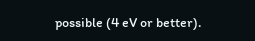possible (4 eV or better).